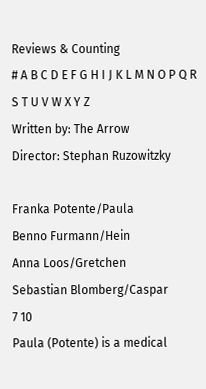Reviews & Counting
# A B C D E F G H I J K L M N O P Q R S T U V W X Y Z
Written by: The Arrow
Director: Stephan Ruzowitzky

Franka Potente/Paula
Benno Furmann/Hein
Anna Loos/Gretchen
Sebastian Blomberg/Caspar
7 10
Paula (Potente) is a medical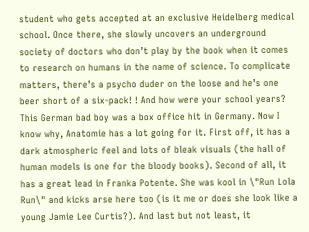student who gets accepted at an exclusive Heidelberg medical school. Once there, she slowly uncovers an underground society of doctors who don’t play by the book when it comes to research on humans in the name of science. To complicate matters, there’s a psycho duder on the loose and he’s one beer short of a six-pack! ! And how were your school years?
This German bad boy was a box office hit in Germany. Now I know why, Anatomie has a lot going for it. First off, it has a dark atmospheric feel and lots of bleak visuals (the hall of human models is one for the bloody books). Second of all, it has a great lead in Franka Potente. She was kool in \"Run Lola Run\" and kicks arse here too (is it me or does she look like a young Jamie Lee Curtis?). And last but not least, it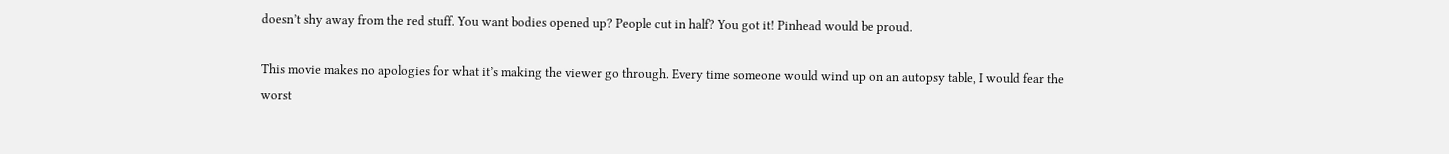doesn’t shy away from the red stuff. You want bodies opened up? People cut in half? You got it! Pinhead would be proud.

This movie makes no apologies for what it’s making the viewer go through. Every time someone would wind up on an autopsy table, I would fear the worst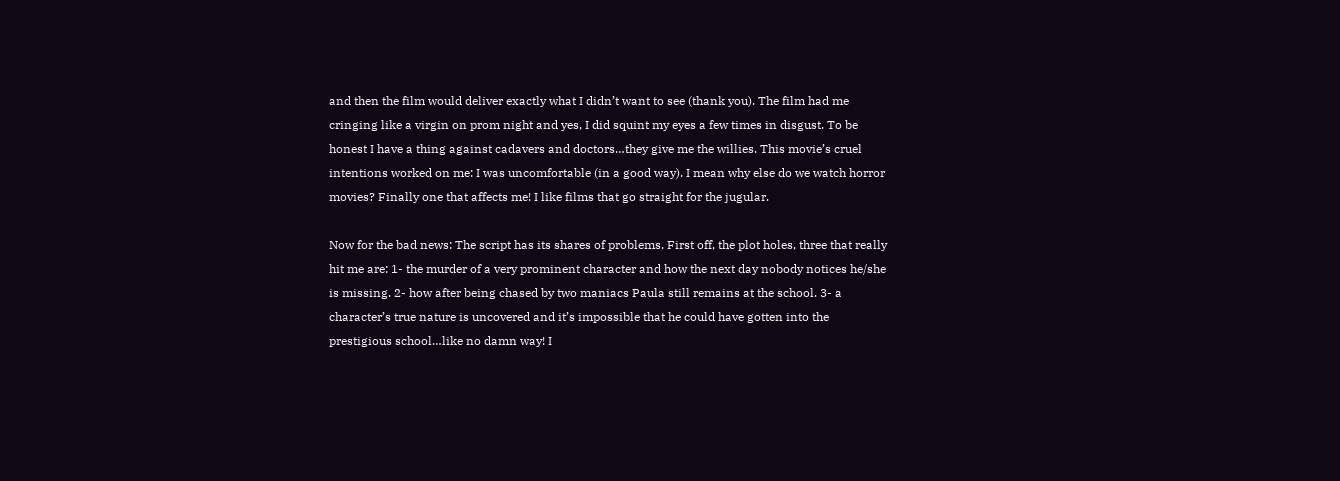and then the film would deliver exactly what I didn’t want to see (thank you). The film had me cringing like a virgin on prom night and yes, I did squint my eyes a few times in disgust. To be honest I have a thing against cadavers and doctors…they give me the willies. This movie’s cruel intentions worked on me: I was uncomfortable (in a good way). I mean why else do we watch horror movies? Finally one that affects me! I like films that go straight for the jugular.

Now for the bad news: The script has its shares of problems. First off, the plot holes, three that really hit me are: 1- the murder of a very prominent character and how the next day nobody notices he/she is missing. 2- how after being chased by two maniacs Paula still remains at the school. 3- a character’s true nature is uncovered and it’s impossible that he could have gotten into the prestigious school…like no damn way! I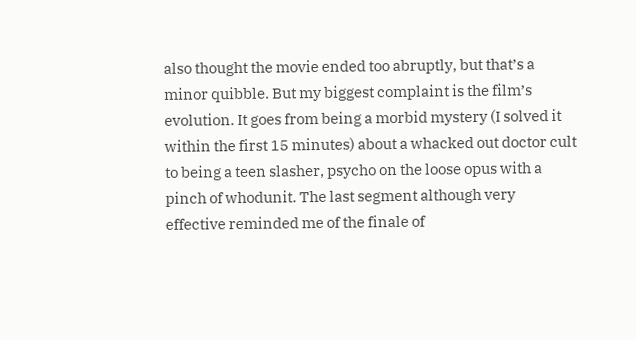also thought the movie ended too abruptly, but that’s a minor quibble. But my biggest complaint is the film’s evolution. It goes from being a morbid mystery (I solved it within the first 15 minutes) about a whacked out doctor cult to being a teen slasher, psycho on the loose opus with a pinch of whodunit. The last segment although very effective reminded me of the finale of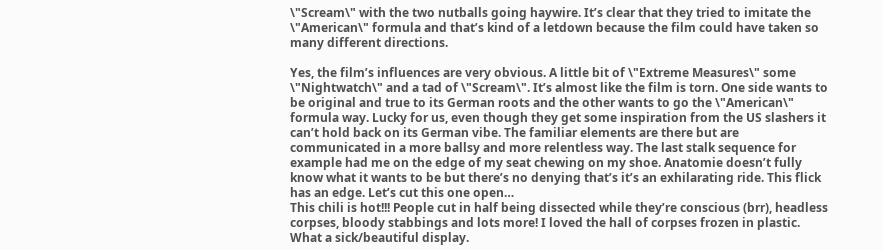\"Scream\" with the two nutballs going haywire. It’s clear that they tried to imitate the \"American\" formula and that’s kind of a letdown because the film could have taken so many different directions.

Yes, the film’s influences are very obvious. A little bit of \"Extreme Measures\" some \"Nightwatch\" and a tad of \"Scream\". It’s almost like the film is torn. One side wants to be original and true to its German roots and the other wants to go the \"American\" formula way. Lucky for us, even though they get some inspiration from the US slashers it can’t hold back on its German vibe. The familiar elements are there but are communicated in a more ballsy and more relentless way. The last stalk sequence for example had me on the edge of my seat chewing on my shoe. Anatomie doesn’t fully know what it wants to be but there’s no denying that’s it’s an exhilarating ride. This flick has an edge. Let’s cut this one open…
This chili is hot!!! People cut in half being dissected while they’re conscious (brr), headless corpses, bloody stabbings and lots more! I loved the hall of corpses frozen in plastic. What a sick/beautiful display.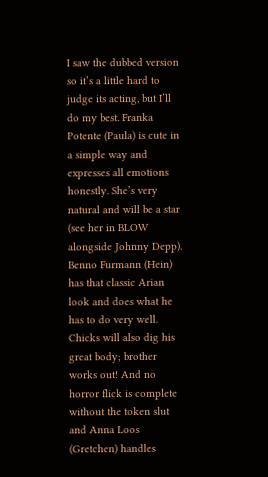I saw the dubbed version so it’s a little hard to judge its acting, but I’ll do my best. Franka Potente (Paula) is cute in a simple way and expresses all emotions honestly. She’s very natural and will be a star (see her in BLOW alongside Johnny Depp). Benno Furmann (Hein) has that classic Arian look and does what he has to do very well. Chicks will also dig his great body; brother works out! And no horror flick is complete without the token slut and Anna Loos (Gretchen) handles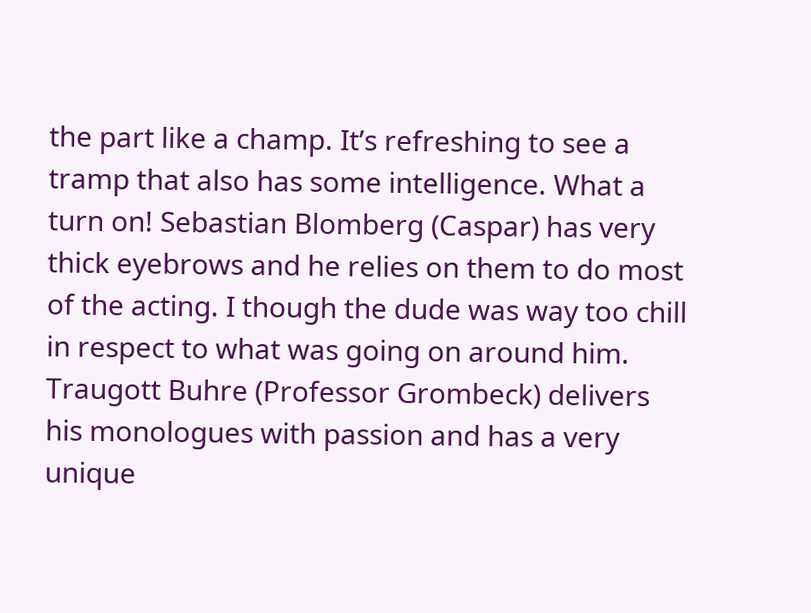the part like a champ. It’s refreshing to see a tramp that also has some intelligence. What a turn on! Sebastian Blomberg (Caspar) has very thick eyebrows and he relies on them to do most of the acting. I though the dude was way too chill in respect to what was going on around him. Traugott Buhre (Professor Grombeck) delivers his monologues with passion and has a very unique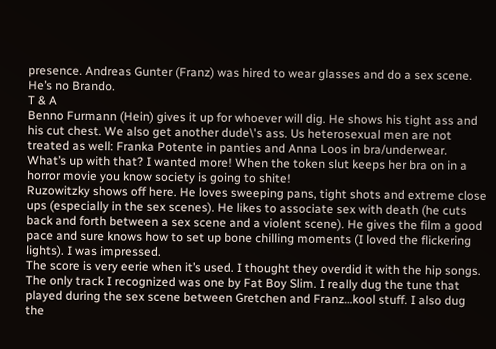presence. Andreas Gunter (Franz) was hired to wear glasses and do a sex scene. He’s no Brando.
T & A
Benno Furmann (Hein) gives it up for whoever will dig. He shows his tight ass and his cut chest. We also get another dude\'s ass. Us heterosexual men are not treated as well: Franka Potente in panties and Anna Loos in bra/underwear. What’s up with that? I wanted more! When the token slut keeps her bra on in a horror movie you know society is going to shite!
Ruzowitzky shows off here. He loves sweeping pans, tight shots and extreme close ups (especially in the sex scenes). He likes to associate sex with death (he cuts back and forth between a sex scene and a violent scene). He gives the film a good pace and sure knows how to set up bone chilling moments (I loved the flickering lights). I was impressed.
The score is very eerie when it’s used. I thought they overdid it with the hip songs. The only track I recognized was one by Fat Boy Slim. I really dug the tune that played during the sex scene between Gretchen and Franz…kool stuff. I also dug the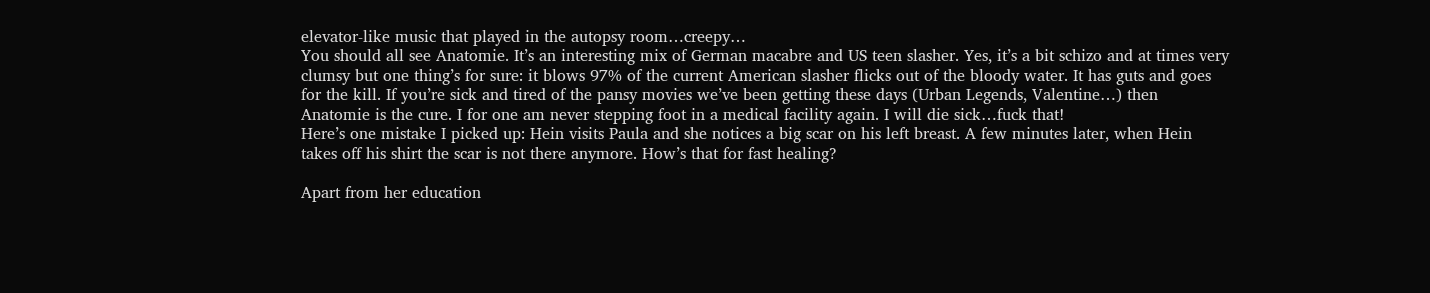elevator-like music that played in the autopsy room…creepy…
You should all see Anatomie. It’s an interesting mix of German macabre and US teen slasher. Yes, it’s a bit schizo and at times very clumsy but one thing’s for sure: it blows 97% of the current American slasher flicks out of the bloody water. It has guts and goes for the kill. If you’re sick and tired of the pansy movies we’ve been getting these days (Urban Legends, Valentine…) then Anatomie is the cure. I for one am never stepping foot in a medical facility again. I will die sick…fuck that!
Here’s one mistake I picked up: Hein visits Paula and she notices a big scar on his left breast. A few minutes later, when Hein takes off his shirt the scar is not there anymore. How’s that for fast healing?

Apart from her education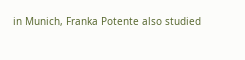in Munich, Franka Potente also studied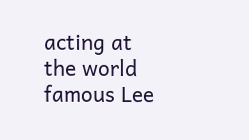acting at the world famous Lee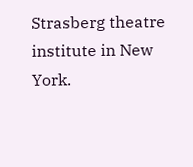Strasberg theatre institute in New York.